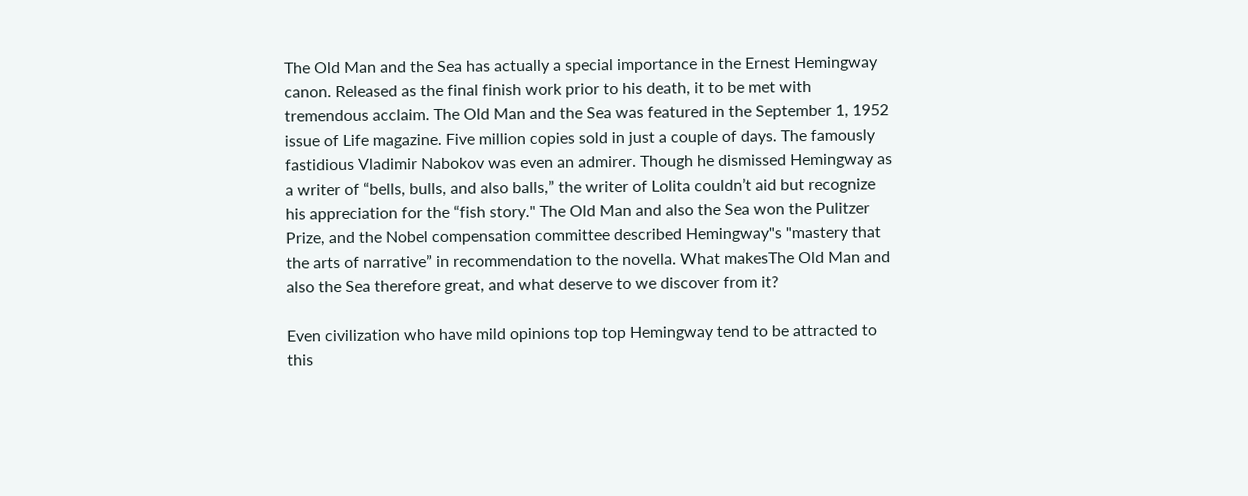The Old Man and the Sea has actually a special importance in the Ernest Hemingway canon. Released as the final finish work prior to his death, it to be met with tremendous acclaim. The Old Man and the Sea was featured in the September 1, 1952 issue of Life magazine. Five million copies sold in just a couple of days. The famously fastidious Vladimir Nabokov was even an admirer. Though he dismissed Hemingway as a writer of “bells, bulls, and also balls,” the writer of Lolita couldn’t aid but recognize his appreciation for the “fish story." The Old Man and also the Sea won the Pulitzer Prize, and the Nobel compensation committee described Hemingway"s "mastery that the arts of narrative” in recommendation to the novella. What makesThe Old Man and also the Sea therefore great, and what deserve to we discover from it?

Even civilization who have mild opinions top top Hemingway tend to be attracted to this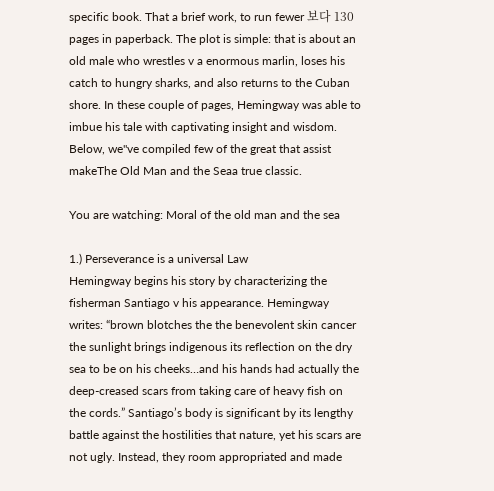specific book. That a brief work, to run fewer 보다 130 pages in paperback. The plot is simple: that is about an old male who wrestles v a enormous marlin, loses his catch to hungry sharks, and also returns to the Cuban shore. In these couple of pages, Hemingway was able to imbue his tale with captivating insight and wisdom. Below, we"ve compiled few of the great that assist makeThe Old Man and the Seaa true classic.

You are watching: Moral of the old man and the sea

1.) Perseverance is a universal Law
Hemingway begins his story by characterizing the fisherman Santiago v his appearance. Hemingway writes: “brown blotches the the benevolent skin cancer the sunlight brings indigenous its reflection on the dry sea to be on his cheeks…and his hands had actually the deep-creased scars from taking care of heavy fish on the cords.” Santiago’s body is significant by its lengthy battle against the hostilities that nature, yet his scars are not ugly. Instead, they room appropriated and made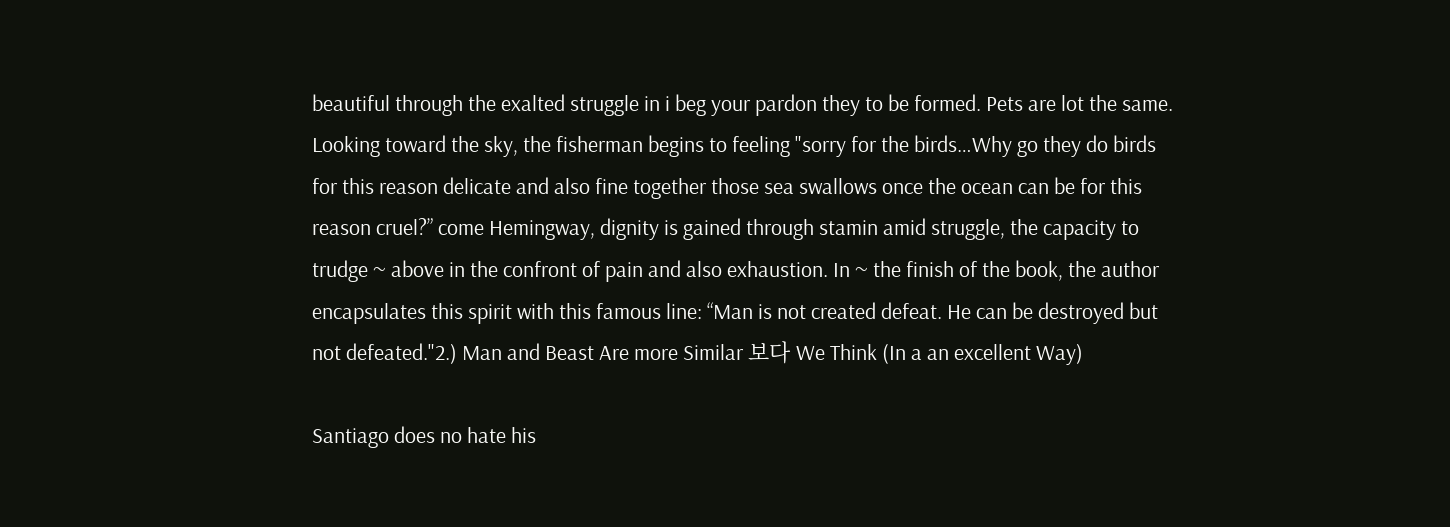beautiful through the exalted struggle in i beg your pardon they to be formed. Pets are lot the same. Looking toward the sky, the fisherman begins to feeling "sorry for the birds…Why go they do birds for this reason delicate and also fine together those sea swallows once the ocean can be for this reason cruel?” come Hemingway, dignity is gained through stamin amid struggle, the capacity to trudge ~ above in the confront of pain and also exhaustion. In ~ the finish of the book, the author encapsulates this spirit with this famous line: “Man is not created defeat. He can be destroyed but not defeated."2.) Man and Beast Are more Similar 보다 We Think (In a an excellent Way)

Santiago does no hate his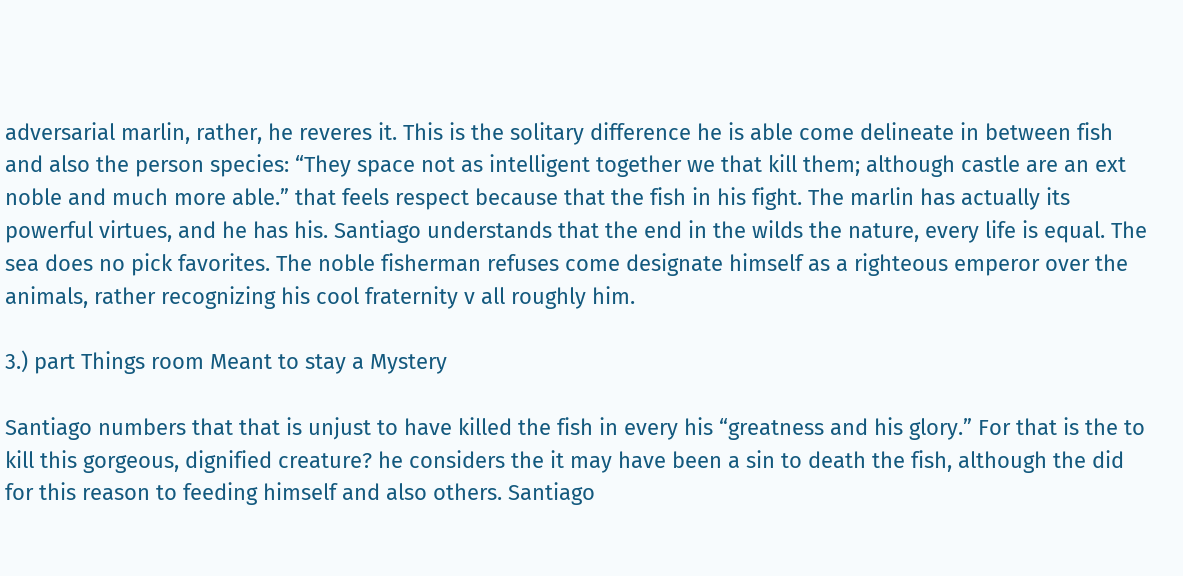adversarial marlin, rather, he reveres it. This is the solitary difference he is able come delineate in between fish and also the person species: “They space not as intelligent together we that kill them; although castle are an ext noble and much more able.” that feels respect because that the fish in his fight. The marlin has actually its powerful virtues, and he has his. Santiago understands that the end in the wilds the nature, every life is equal. The sea does no pick favorites. The noble fisherman refuses come designate himself as a righteous emperor over the animals, rather recognizing his cool fraternity v all roughly him.

3.) part Things room Meant to stay a Mystery

Santiago numbers that that is unjust to have killed the fish in every his “greatness and his glory.” For that is the to kill this gorgeous, dignified creature? he considers the it may have been a sin to death the fish, although the did for this reason to feeding himself and also others. Santiago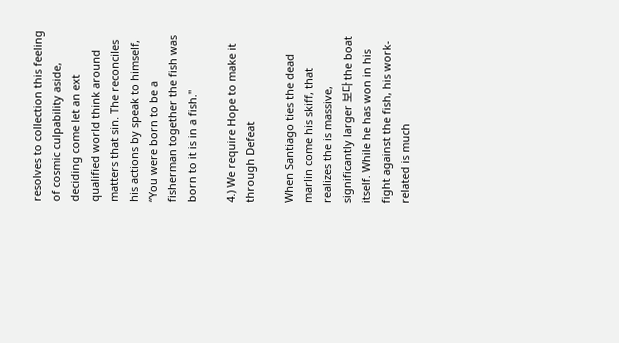resolves to collection this feeling of cosmic culpability aside, deciding come let an ext qualified world think around matters that sin. The reconciles his actions by speak to himself, “You were born to be a fisherman together the fish was born to it is in a fish."

4.) We require Hope to make it through Defeat

When Santiago ties the dead marlin come his skiff, that realizes the is massive, significantly larger 보다 the boat itself. While he has won in his fight against the fish, his work-related is much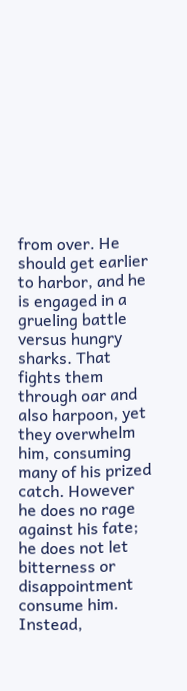from over. He should get earlier to harbor, and he is engaged in a grueling battle versus hungry sharks. That fights them through oar and also harpoon, yet they overwhelm him, consuming many of his prized catch. However he does no rage against his fate; he does not let bitterness or disappointment consume him. Instead,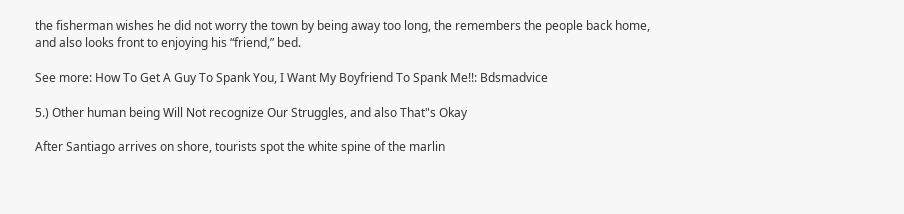the fisherman wishes he did not worry the town by being away too long, the remembers the people back home, and also looks front to enjoying his “friend,” bed.

See more: How To Get A Guy To Spank You, I Want My Boyfriend To Spank Me!!: Bdsmadvice

5.) Other human being Will Not recognize Our Struggles, and also That"s Okay

After Santiago arrives on shore, tourists spot the white spine of the marlin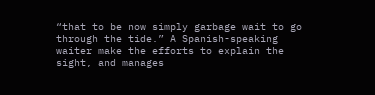“that to be now simply garbage wait to go through the tide.” A Spanish-speaking waiter make the efforts to explain the sight, and manages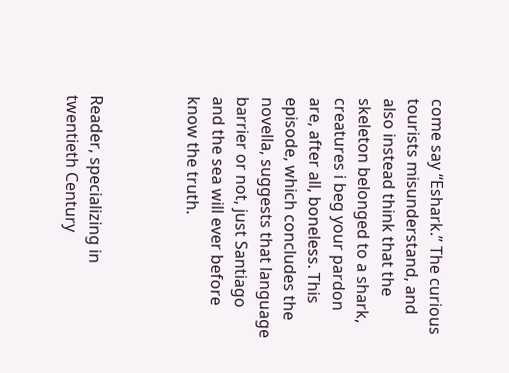come say “Eshark.” The curious tourists misunderstand, and also instead think that the skeleton belonged to a shark, creatures i beg your pardon are, after all, boneless. This episode, which concludes the novella, suggests that language barrier or not, just Santiago and the sea will ever before know the truth.



Reader, specializing in twentieth Century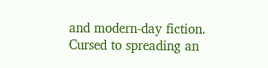and modern-day fiction. Cursed to spreading an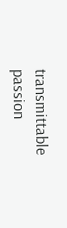transmittable passion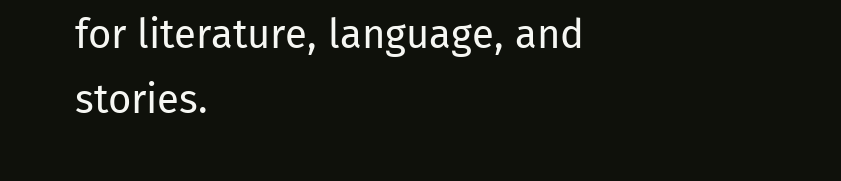for literature, language, and stories.